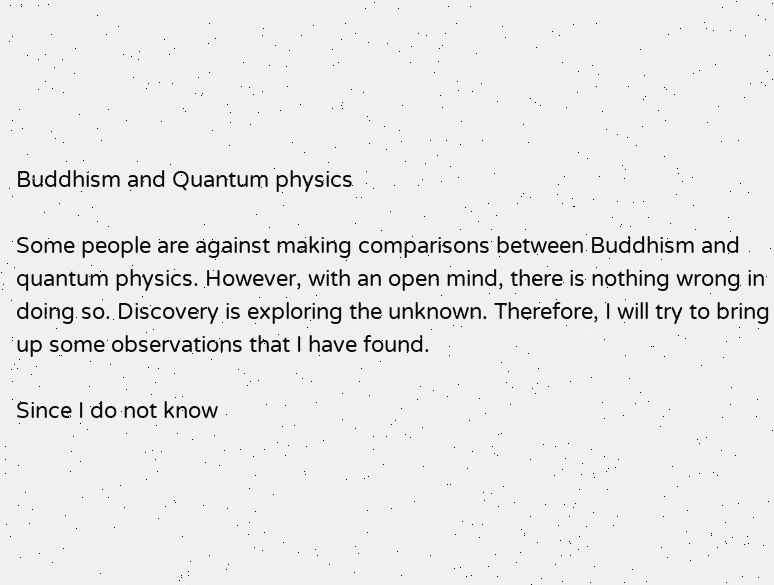Buddhism and Quantum physics

Some people are against making comparisons between Buddhism and quantum physics. However, with an open mind, there is nothing wrong in doing so. Discovery is exploring the unknown. Therefore, I will try to bring up some observations that I have found.

Since I do not know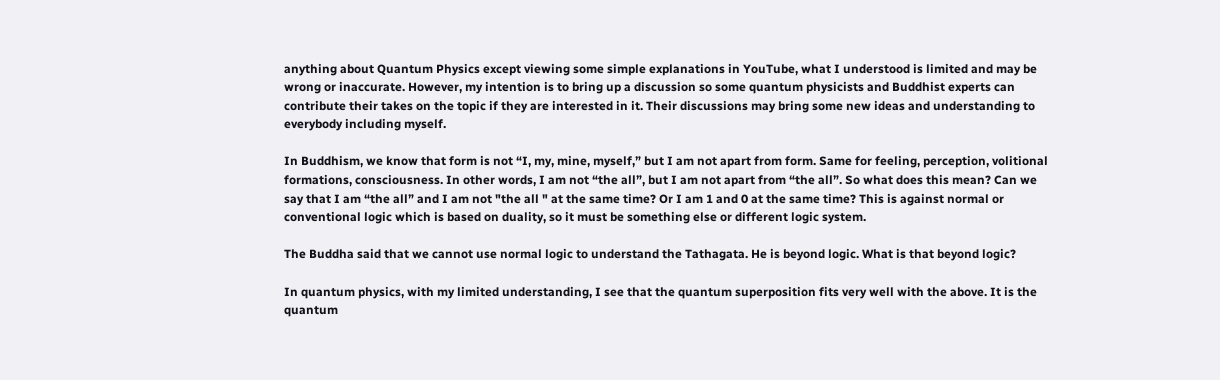anything about Quantum Physics except viewing some simple explanations in YouTube, what I understood is limited and may be wrong or inaccurate. However, my intention is to bring up a discussion so some quantum physicists and Buddhist experts can contribute their takes on the topic if they are interested in it. Their discussions may bring some new ideas and understanding to everybody including myself.

In Buddhism, we know that form is not “I, my, mine, myself,” but I am not apart from form. Same for feeling, perception, volitional formations, consciousness. In other words, I am not “the all”, but I am not apart from “the all”. So what does this mean? Can we say that I am “the all” and I am not "the all " at the same time? Or I am 1 and 0 at the same time? This is against normal or conventional logic which is based on duality, so it must be something else or different logic system.

The Buddha said that we cannot use normal logic to understand the Tathagata. He is beyond logic. What is that beyond logic?

In quantum physics, with my limited understanding, I see that the quantum superposition fits very well with the above. It is the quantum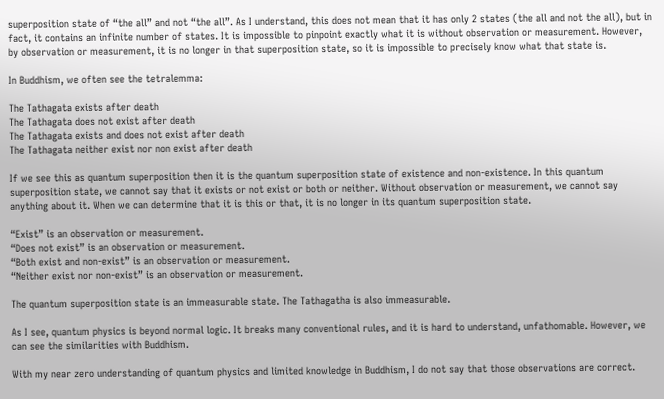superposition state of “the all” and not “the all”. As I understand, this does not mean that it has only 2 states (the all and not the all), but in fact, it contains an infinite number of states. It is impossible to pinpoint exactly what it is without observation or measurement. However, by observation or measurement, it is no longer in that superposition state, so it is impossible to precisely know what that state is.

In Buddhism, we often see the tetralemma:

The Tathagata exists after death
The Tathagata does not exist after death
The Tathagata exists and does not exist after death
The Tathagata neither exist nor non exist after death

If we see this as quantum superposition then it is the quantum superposition state of existence and non-existence. In this quantum superposition state, we cannot say that it exists or not exist or both or neither. Without observation or measurement, we cannot say anything about it. When we can determine that it is this or that, it is no longer in its quantum superposition state.

“Exist” is an observation or measurement.
“Does not exist” is an observation or measurement.
“Both exist and non-exist” is an observation or measurement.
“Neither exist nor non-exist” is an observation or measurement.

The quantum superposition state is an immeasurable state. The Tathagatha is also immeasurable.

As I see, quantum physics is beyond normal logic. It breaks many conventional rules, and it is hard to understand, unfathomable. However, we can see the similarities with Buddhism.

With my near zero understanding of quantum physics and limited knowledge in Buddhism, I do not say that those observations are correct.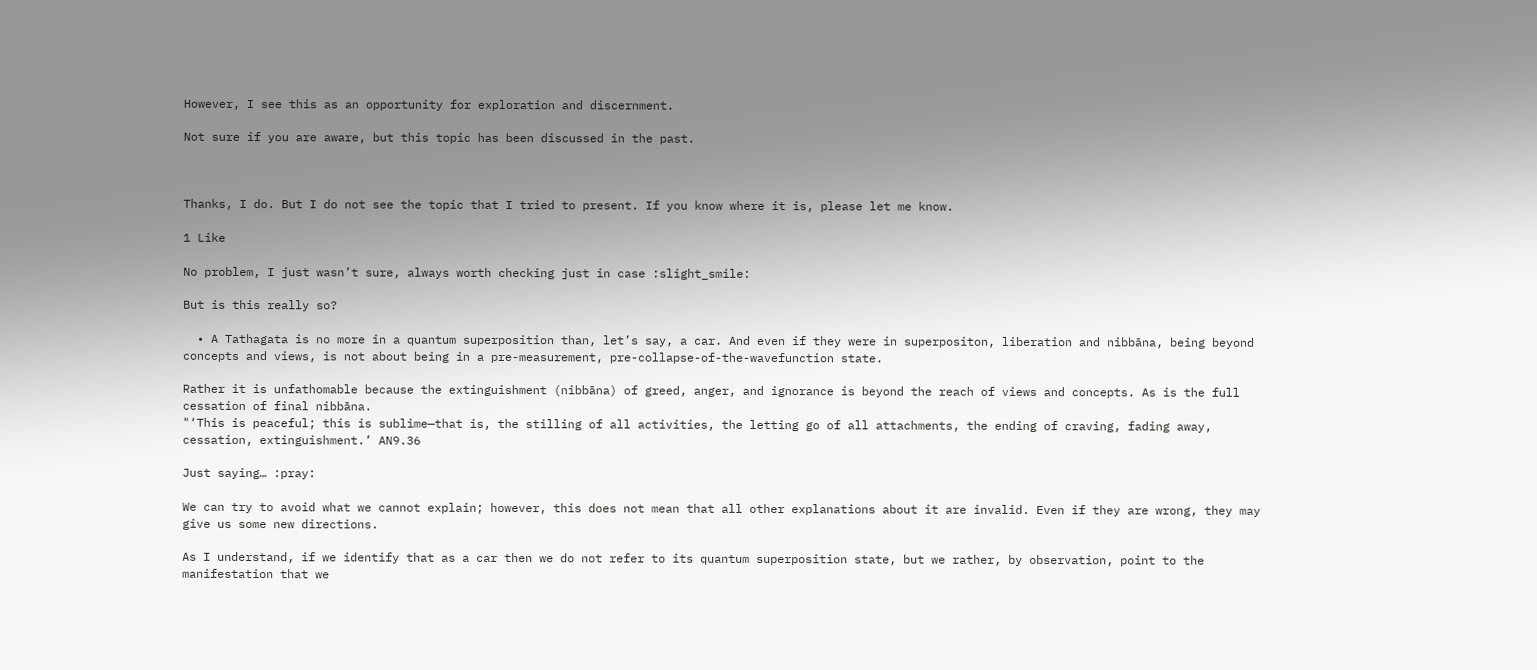However, I see this as an opportunity for exploration and discernment.

Not sure if you are aware, but this topic has been discussed in the past.



Thanks, I do. But I do not see the topic that I tried to present. If you know where it is, please let me know.

1 Like

No problem, I just wasn’t sure, always worth checking just in case :slight_smile:

But is this really so?

  • A Tathagata is no more in a quantum superposition than, let’s say, a car. And even if they were in superpositon, liberation and nibbāna, being beyond concepts and views, is not about being in a pre-measurement, pre-collapse-of-the-wavefunction state.

Rather it is unfathomable because the extinguishment (nibbāna) of greed, anger, and ignorance is beyond the reach of views and concepts. As is the full cessation of final nibbāna.
"‘This is peaceful; this is sublime—that is, the stilling of all activities, the letting go of all attachments, the ending of craving, fading away, cessation, extinguishment.’ AN9.36

Just saying… :pray:

We can try to avoid what we cannot explain; however, this does not mean that all other explanations about it are invalid. Even if they are wrong, they may give us some new directions.

As I understand, if we identify that as a car then we do not refer to its quantum superposition state, but we rather, by observation, point to the manifestation that we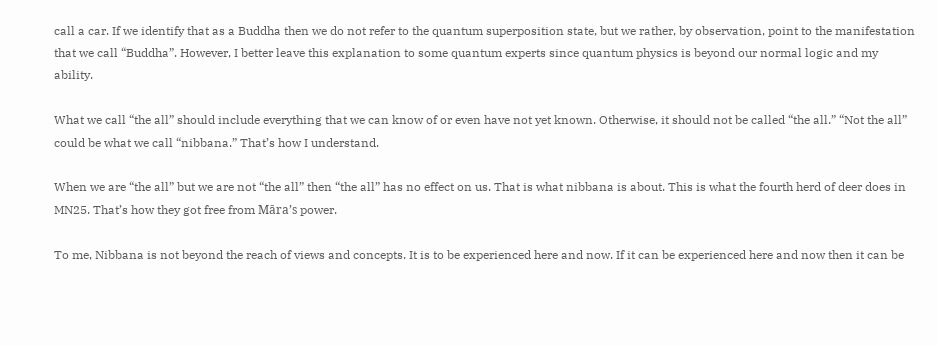call a car. If we identify that as a Buddha then we do not refer to the quantum superposition state, but we rather, by observation, point to the manifestation that we call “Buddha”. However, I better leave this explanation to some quantum experts since quantum physics is beyond our normal logic and my ability.

What we call “the all” should include everything that we can know of or even have not yet known. Otherwise, it should not be called “the all.” “Not the all” could be what we call “nibbana.” That’s how I understand.

When we are “the all” but we are not “the all” then “the all” has no effect on us. That is what nibbana is about. This is what the fourth herd of deer does in MN25. That’s how they got free from Māra’s power.

To me, Nibbana is not beyond the reach of views and concepts. It is to be experienced here and now. If it can be experienced here and now then it can be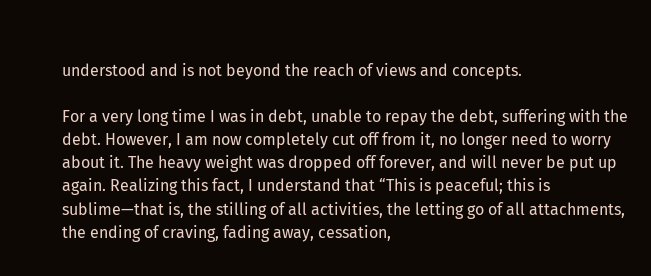understood and is not beyond the reach of views and concepts.

For a very long time I was in debt, unable to repay the debt, suffering with the debt. However, I am now completely cut off from it, no longer need to worry about it. The heavy weight was dropped off forever, and will never be put up again. Realizing this fact, I understand that “This is peaceful; this is sublime—that is, the stilling of all activities, the letting go of all attachments, the ending of craving, fading away, cessation,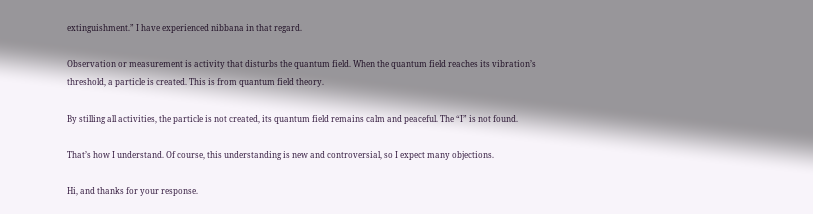extinguishment.” I have experienced nibbana in that regard.

Observation or measurement is activity that disturbs the quantum field. When the quantum field reaches its vibration’s threshold, a particle is created. This is from quantum field theory.

By stilling all activities, the particle is not created, its quantum field remains calm and peaceful. The “I” is not found.

That’s how I understand. Of course, this understanding is new and controversial, so I expect many objections.

Hi, and thanks for your response.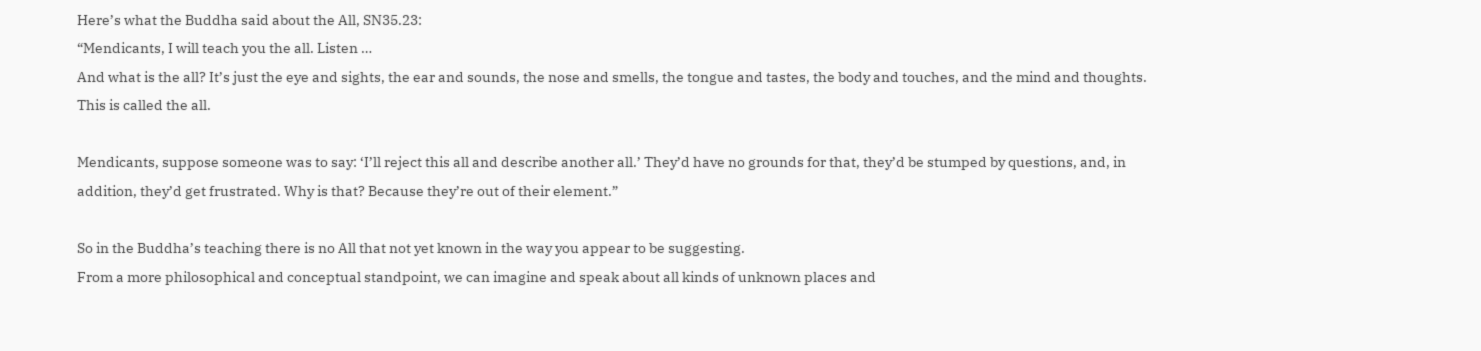Here’s what the Buddha said about the All, SN35.23:
“Mendicants, I will teach you the all. Listen …
And what is the all? It’s just the eye and sights, the ear and sounds, the nose and smells, the tongue and tastes, the body and touches, and the mind and thoughts. This is called the all.

Mendicants, suppose someone was to say: ‘I’ll reject this all and describe another all.’ They’d have no grounds for that, they’d be stumped by questions, and, in addition, they’d get frustrated. Why is that? Because they’re out of their element.”

So in the Buddha’s teaching there is no All that not yet known in the way you appear to be suggesting.
From a more philosophical and conceptual standpoint, we can imagine and speak about all kinds of unknown places and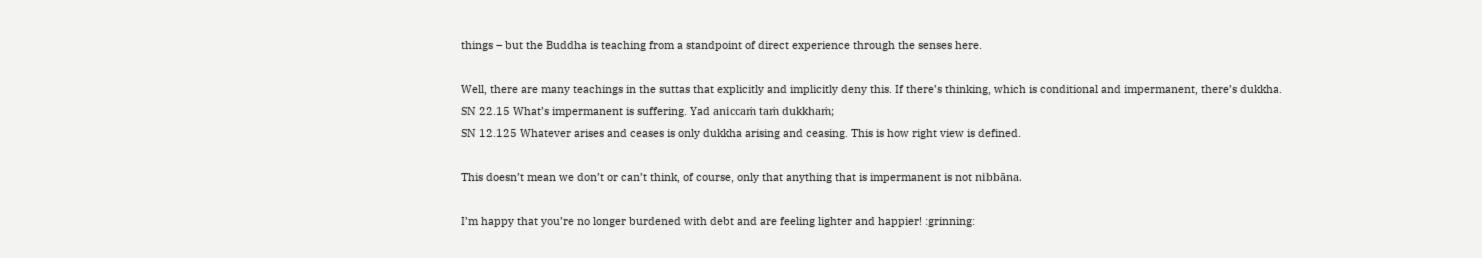things – but the Buddha is teaching from a standpoint of direct experience through the senses here.

Well, there are many teachings in the suttas that explicitly and implicitly deny this. If there’s thinking, which is conditional and impermanent, there’s dukkha.
SN 22.15 What’s impermanent is suffering. Yad aniccaṁ taṁ dukkhaṁ;
SN 12.125 Whatever arises and ceases is only dukkha arising and ceasing. This is how right view is defined.

This doesn’t mean we don’t or can’t think, of course, only that anything that is impermanent is not nibbāna.

I’m happy that you’re no longer burdened with debt and are feeling lighter and happier! :grinning: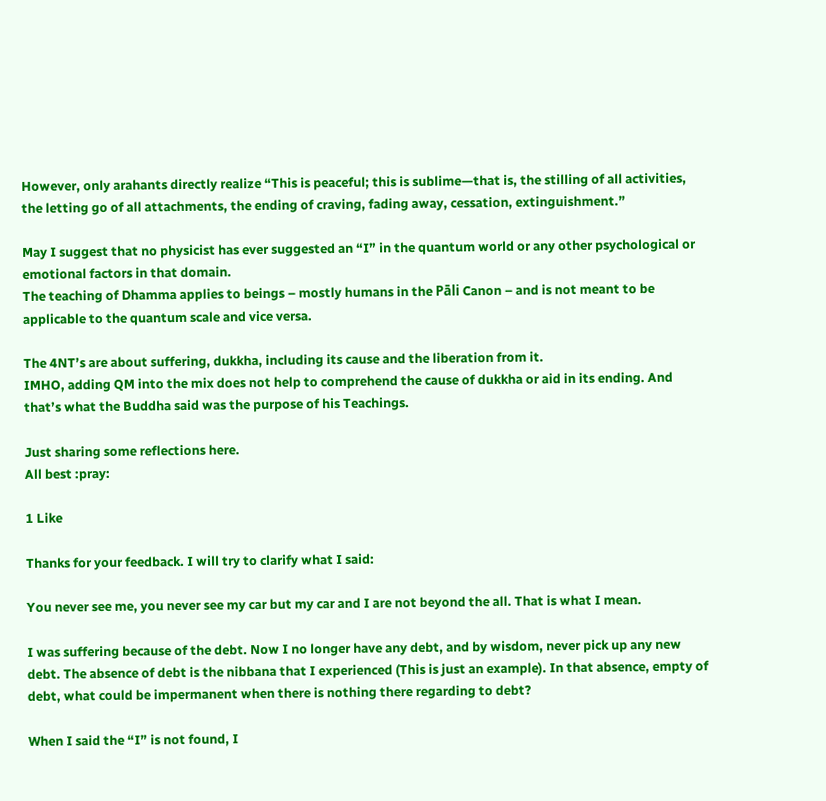However, only arahants directly realize “This is peaceful; this is sublime—that is, the stilling of all activities, the letting go of all attachments, the ending of craving, fading away, cessation, extinguishment.”

May I suggest that no physicist has ever suggested an “I” in the quantum world or any other psychological or emotional factors in that domain.
The teaching of Dhamma applies to beings – mostly humans in the Pāli Canon – and is not meant to be applicable to the quantum scale and vice versa.

The 4NT’s are about suffering, dukkha, including its cause and the liberation from it.
IMHO, adding QM into the mix does not help to comprehend the cause of dukkha or aid in its ending. And that’s what the Buddha said was the purpose of his Teachings.

Just sharing some reflections here.
All best :pray:

1 Like

Thanks for your feedback. I will try to clarify what I said:

You never see me, you never see my car but my car and I are not beyond the all. That is what I mean.

I was suffering because of the debt. Now I no longer have any debt, and by wisdom, never pick up any new debt. The absence of debt is the nibbana that I experienced (This is just an example). In that absence, empty of debt, what could be impermanent when there is nothing there regarding to debt?

When I said the “I” is not found, I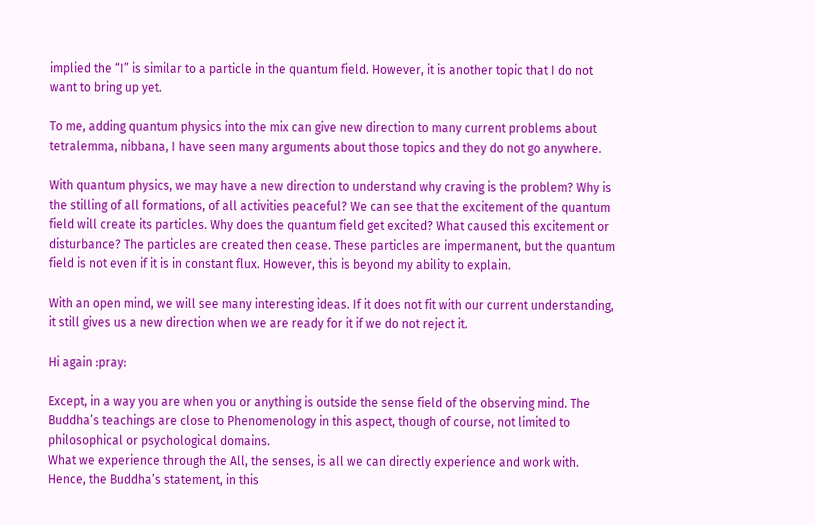implied the “I” is similar to a particle in the quantum field. However, it is another topic that I do not want to bring up yet.

To me, adding quantum physics into the mix can give new direction to many current problems about tetralemma, nibbana, I have seen many arguments about those topics and they do not go anywhere.

With quantum physics, we may have a new direction to understand why craving is the problem? Why is the stilling of all formations, of all activities peaceful? We can see that the excitement of the quantum field will create its particles. Why does the quantum field get excited? What caused this excitement or disturbance? The particles are created then cease. These particles are impermanent, but the quantum field is not even if it is in constant flux. However, this is beyond my ability to explain.

With an open mind, we will see many interesting ideas. If it does not fit with our current understanding, it still gives us a new direction when we are ready for it if we do not reject it.

Hi again :pray:

Except, in a way you are when you or anything is outside the sense field of the observing mind. The Buddha’s teachings are close to Phenomenology in this aspect, though of course, not limited to philosophical or psychological domains.
What we experience through the All, the senses, is all we can directly experience and work with. Hence, the Buddha’s statement, in this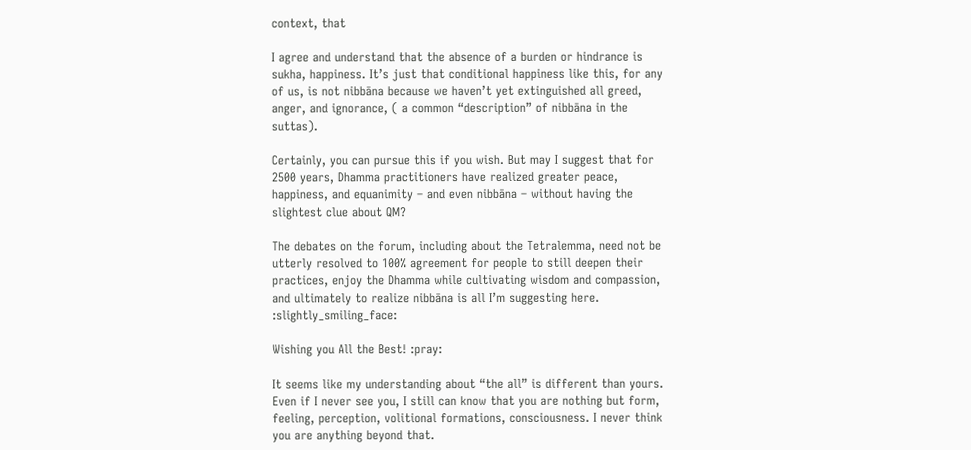context, that

I agree and understand that the absence of a burden or hindrance is sukha, happiness. It’s just that conditional happiness like this, for any of us, is not nibbāna because we haven’t yet extinguished all greed, anger, and ignorance, ( a common “description” of nibbāna in the suttas).

Certainly, you can pursue this if you wish. But may I suggest that for 2500 years, Dhamma practitioners have realized greater peace, happiness, and equanimity – and even nibbāna – without having the slightest clue about QM?

The debates on the forum, including about the Tetralemma, need not be utterly resolved to 100% agreement for people to still deepen their practices, enjoy the Dhamma while cultivating wisdom and compassion, and ultimately to realize nibbāna is all I’m suggesting here. :slightly_smiling_face:

Wishing you All the Best! :pray:

It seems like my understanding about “the all” is different than yours. Even if I never see you, I still can know that you are nothing but form, feeling, perception, volitional formations, consciousness. I never think you are anything beyond that.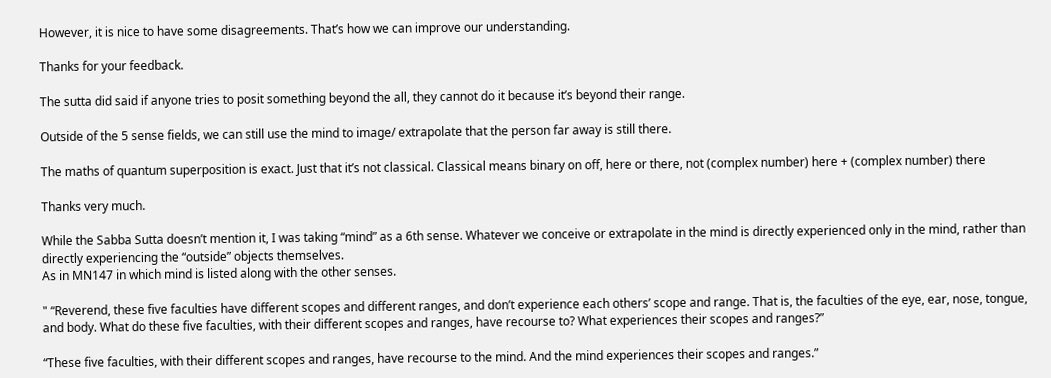However, it is nice to have some disagreements. That’s how we can improve our understanding.

Thanks for your feedback.

The sutta did said if anyone tries to posit something beyond the all, they cannot do it because it’s beyond their range.

Outside of the 5 sense fields, we can still use the mind to image/ extrapolate that the person far away is still there.

The maths of quantum superposition is exact. Just that it’s not classical. Classical means binary on off, here or there, not (complex number) here + (complex number) there

Thanks very much.

While the Sabba Sutta doesn’t mention it, I was taking “mind” as a 6th sense. Whatever we conceive or extrapolate in the mind is directly experienced only in the mind, rather than directly experiencing the “outside” objects themselves.
As in MN147 in which mind is listed along with the other senses.

" “Reverend, these five faculties have different scopes and different ranges, and don’t experience each others’ scope and range. That is, the faculties of the eye, ear, nose, tongue, and body. What do these five faculties, with their different scopes and ranges, have recourse to? What experiences their scopes and ranges?”

“These five faculties, with their different scopes and ranges, have recourse to the mind. And the mind experiences their scopes and ranges.”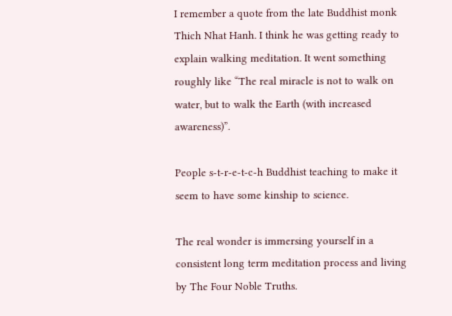I remember a quote from the late Buddhist monk Thich Nhat Hanh. I think he was getting ready to explain walking meditation. It went something roughly like “The real miracle is not to walk on water, but to walk the Earth (with increased awareness)”.

People s-t-r-e-t-c-h Buddhist teaching to make it seem to have some kinship to science.

The real wonder is immersing yourself in a consistent long term meditation process and living by The Four Noble Truths.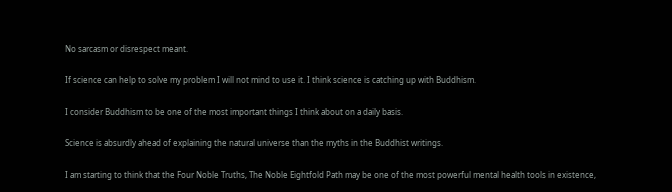No sarcasm or disrespect meant.

If science can help to solve my problem I will not mind to use it. I think science is catching up with Buddhism.

I consider Buddhism to be one of the most important things I think about on a daily basis.

Science is absurdly ahead of explaining the natural universe than the myths in the Buddhist writings.

I am starting to think that the Four Noble Truths, The Noble Eightfold Path may be one of the most powerful mental health tools in existence,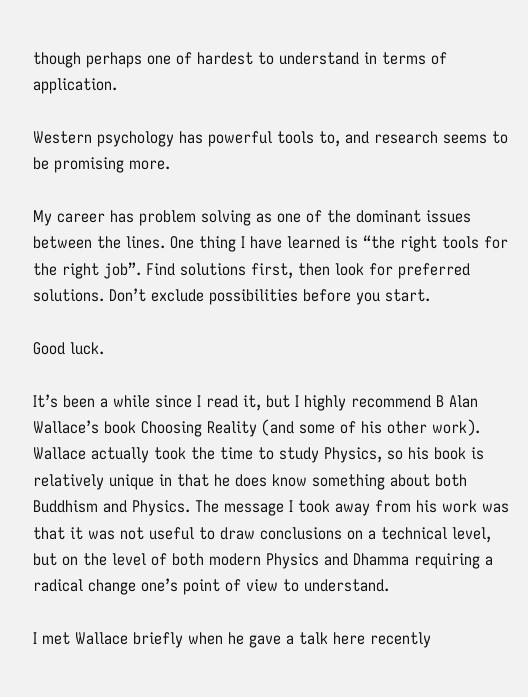though perhaps one of hardest to understand in terms of application.

Western psychology has powerful tools to, and research seems to be promising more.

My career has problem solving as one of the dominant issues between the lines. One thing I have learned is “the right tools for the right job”. Find solutions first, then look for preferred solutions. Don’t exclude possibilities before you start.

Good luck.

It’s been a while since I read it, but I highly recommend B Alan Wallace’s book Choosing Reality (and some of his other work). Wallace actually took the time to study Physics, so his book is relatively unique in that he does know something about both Buddhism and Physics. The message I took away from his work was that it was not useful to draw conclusions on a technical level, but on the level of both modern Physics and Dhamma requiring a radical change one’s point of view to understand.

I met Wallace briefly when he gave a talk here recently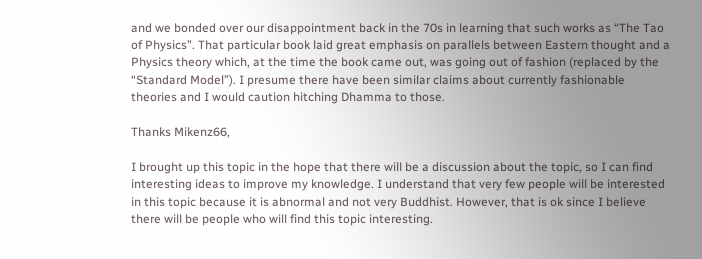and we bonded over our disappointment back in the 70s in learning that such works as “The Tao of Physics”. That particular book laid great emphasis on parallels between Eastern thought and a Physics theory which, at the time the book came out, was going out of fashion (replaced by the “Standard Model”). I presume there have been similar claims about currently fashionable theories and I would caution hitching Dhamma to those.

Thanks Mikenz66,

I brought up this topic in the hope that there will be a discussion about the topic, so I can find interesting ideas to improve my knowledge. I understand that very few people will be interested in this topic because it is abnormal and not very Buddhist. However, that is ok since I believe there will be people who will find this topic interesting.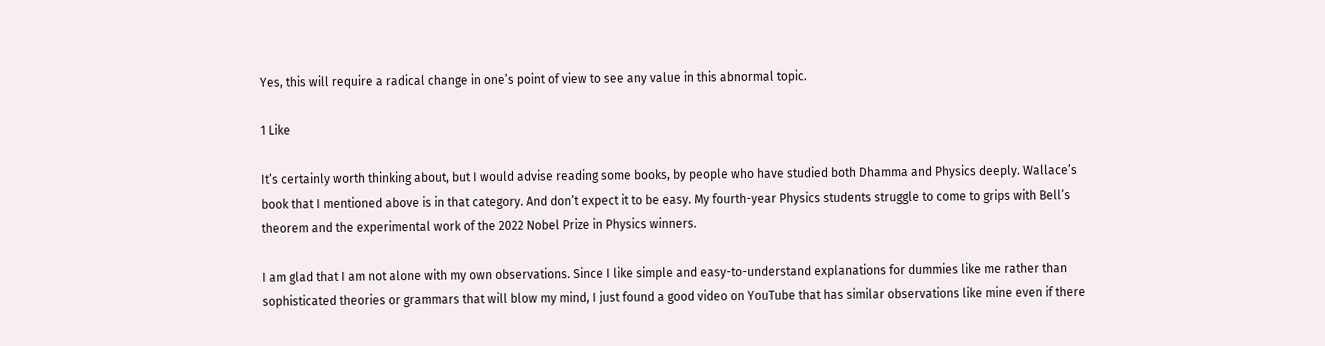Yes, this will require a radical change in one’s point of view to see any value in this abnormal topic.

1 Like

It’s certainly worth thinking about, but I would advise reading some books, by people who have studied both Dhamma and Physics deeply. Wallace’s book that I mentioned above is in that category. And don’t expect it to be easy. My fourth-year Physics students struggle to come to grips with Bell’s theorem and the experimental work of the 2022 Nobel Prize in Physics winners.

I am glad that I am not alone with my own observations. Since I like simple and easy-to-understand explanations for dummies like me rather than sophisticated theories or grammars that will blow my mind, I just found a good video on YouTube that has similar observations like mine even if there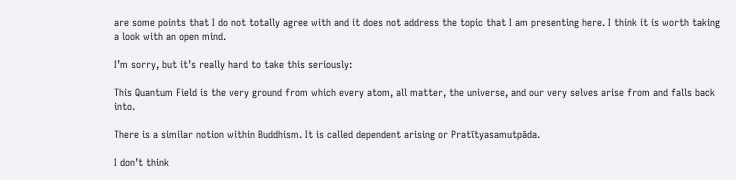are some points that I do not totally agree with and it does not address the topic that I am presenting here. I think it is worth taking a look with an open mind.

I’m sorry, but it’s really hard to take this seriously:

This Quantum Field is the very ground from which every atom, all matter, the universe, and our very selves arise from and falls back into.

There is a similar notion within Buddhism. It is called dependent arising or Pratītyasamutpāda.

I don’t think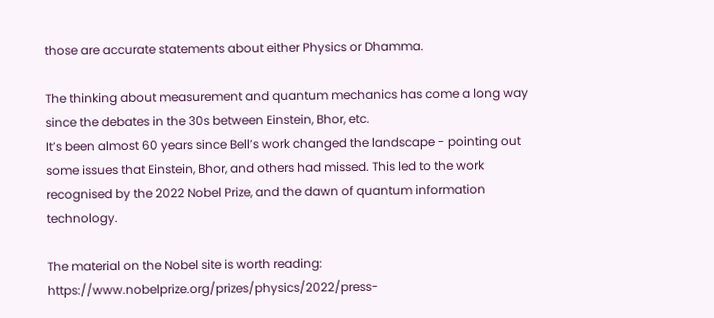those are accurate statements about either Physics or Dhamma.

The thinking about measurement and quantum mechanics has come a long way since the debates in the 30s between Einstein, Bhor, etc.
It’s been almost 60 years since Bell’s work changed the landscape - pointing out some issues that Einstein, Bhor, and others had missed. This led to the work recognised by the 2022 Nobel Prize, and the dawn of quantum information technology.

The material on the Nobel site is worth reading: https://www.nobelprize.org/prizes/physics/2022/press-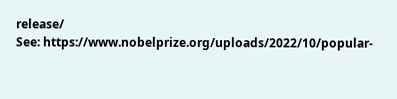release/
See: https://www.nobelprize.org/uploads/2022/10/popular-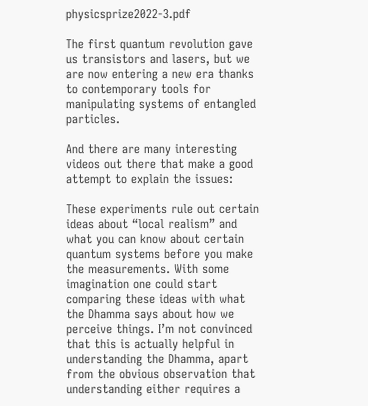physicsprize2022-3.pdf

The first quantum revolution gave us transistors and lasers, but we are now entering a new era thanks to contemporary tools for manipulating systems of entangled particles.

And there are many interesting videos out there that make a good attempt to explain the issues:

These experiments rule out certain ideas about “local realism” and what you can know about certain quantum systems before you make the measurements. With some imagination one could start comparing these ideas with what the Dhamma says about how we perceive things. I’m not convinced that this is actually helpful in understanding the Dhamma, apart from the obvious observation that understanding either requires a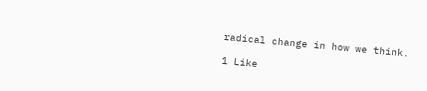radical change in how we think.

1 Like